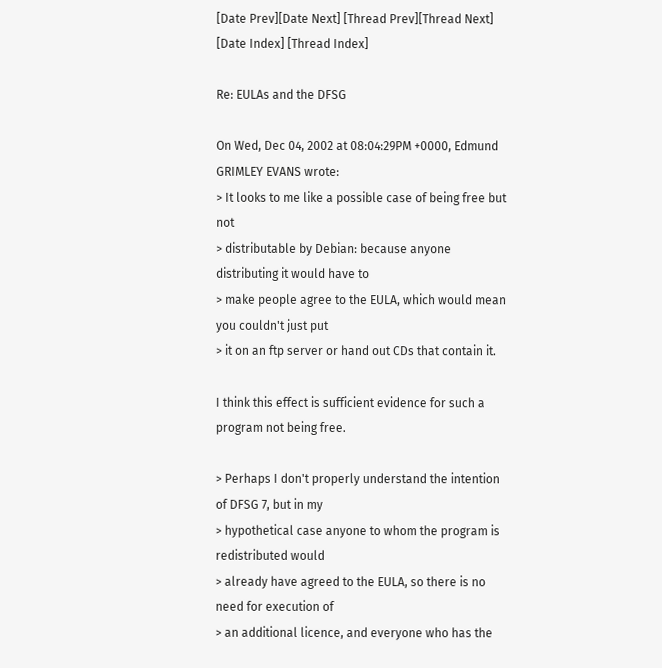[Date Prev][Date Next] [Thread Prev][Thread Next] [Date Index] [Thread Index]

Re: EULAs and the DFSG

On Wed, Dec 04, 2002 at 08:04:29PM +0000, Edmund GRIMLEY EVANS wrote:
> It looks to me like a possible case of being free but not
> distributable by Debian: because anyone distributing it would have to
> make people agree to the EULA, which would mean you couldn't just put
> it on an ftp server or hand out CDs that contain it.

I think this effect is sufficient evidence for such a program not being free.

> Perhaps I don't properly understand the intention of DFSG 7, but in my
> hypothetical case anyone to whom the program is redistributed would
> already have agreed to the EULA, so there is no need for execution of
> an additional licence, and everyone who has the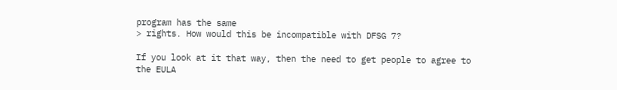program has the same
> rights. How would this be incompatible with DFSG 7?

If you look at it that way, then the need to get people to agree to
the EULA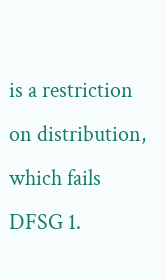is a restriction on distribution, which fails DFSG 1.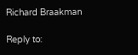Richard Braakman

Reply to: